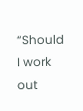“Should I work out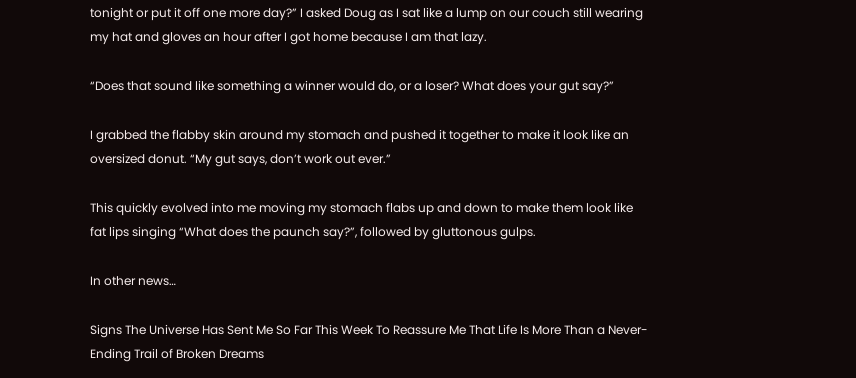tonight or put it off one more day?” I asked Doug as I sat like a lump on our couch still wearing my hat and gloves an hour after I got home because I am that lazy.

“Does that sound like something a winner would do, or a loser? What does your gut say?”

I grabbed the flabby skin around my stomach and pushed it together to make it look like an oversized donut. “My gut says, don’t work out ever.”

This quickly evolved into me moving my stomach flabs up and down to make them look like fat lips singing “What does the paunch say?”, followed by gluttonous gulps.

In other news…

Signs The Universe Has Sent Me So Far This Week To Reassure Me That Life Is More Than a Never-Ending Trail of Broken Dreams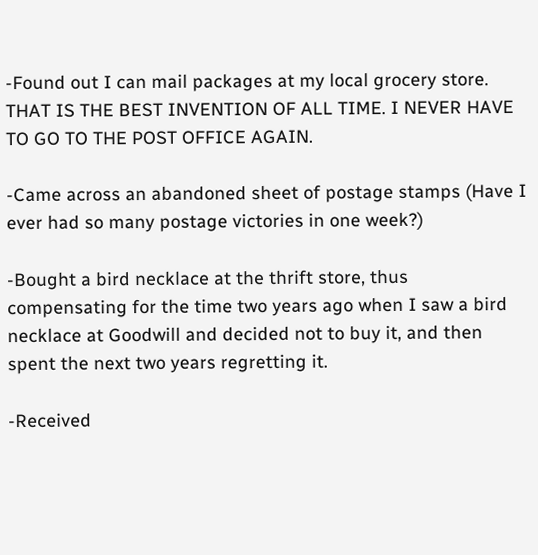-Found out I can mail packages at my local grocery store. THAT IS THE BEST INVENTION OF ALL TIME. I NEVER HAVE TO GO TO THE POST OFFICE AGAIN.

-Came across an abandoned sheet of postage stamps (Have I ever had so many postage victories in one week?)

-Bought a bird necklace at the thrift store, thus compensating for the time two years ago when I saw a bird necklace at Goodwill and decided not to buy it, and then spent the next two years regretting it.

-Received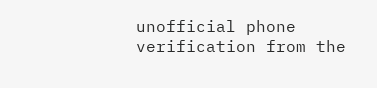unofficial phone verification from the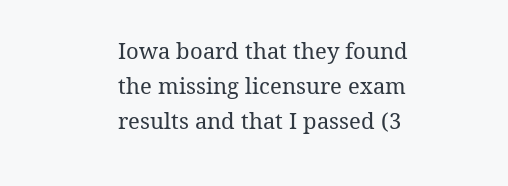Iowa board that they found the missing licensure exam results and that I passed (3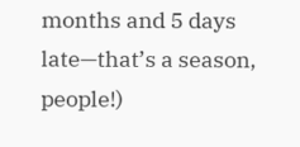months and 5 days late—that’s a season, people!)